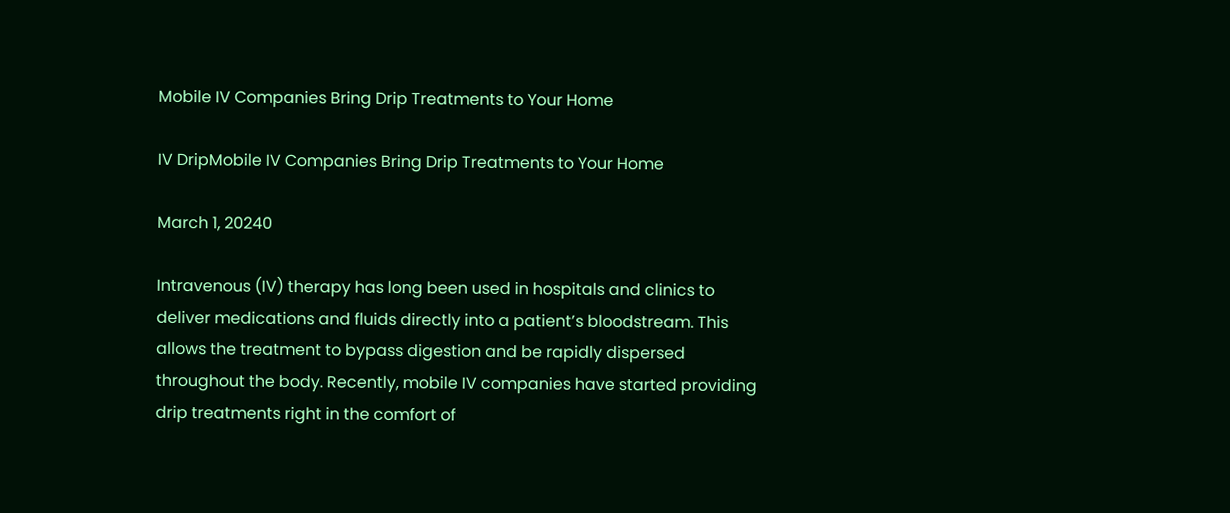Mobile IV Companies Bring Drip Treatments to Your Home

IV DripMobile IV Companies Bring Drip Treatments to Your Home

March 1, 20240

Intravenous (IV) therapy has long been used in hospitals and clinics to deliver medications and fluids directly into a patient’s bloodstream. This allows the treatment to bypass digestion and be rapidly dispersed throughout the body. Recently, mobile IV companies have started providing drip treatments right in the comfort of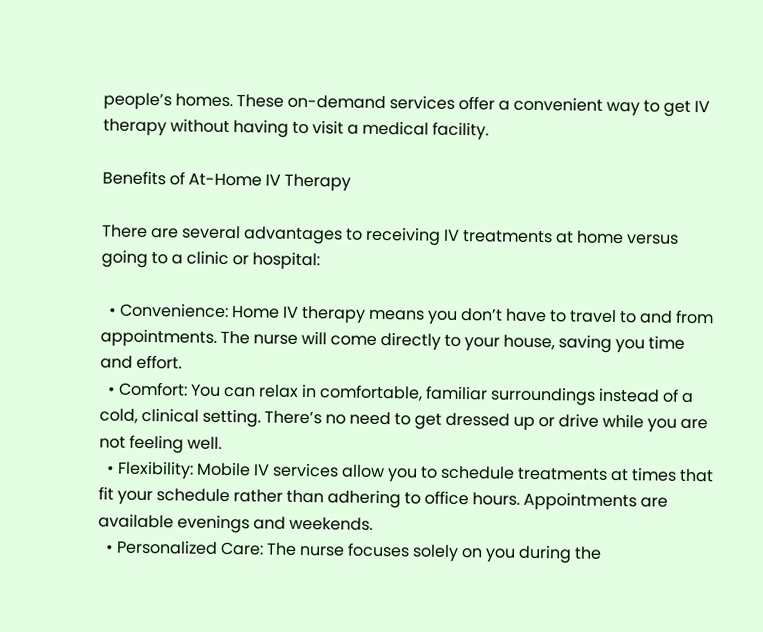people’s homes. These on-demand services offer a convenient way to get IV therapy without having to visit a medical facility.

Benefits of At-Home IV Therapy

There are several advantages to receiving IV treatments at home versus going to a clinic or hospital:

  • Convenience: Home IV therapy means you don’t have to travel to and from appointments. The nurse will come directly to your house, saving you time and effort.
  • Comfort: You can relax in comfortable, familiar surroundings instead of a cold, clinical setting. There’s no need to get dressed up or drive while you are not feeling well.
  • Flexibility: Mobile IV services allow you to schedule treatments at times that fit your schedule rather than adhering to office hours. Appointments are available evenings and weekends.
  • Personalized Care: The nurse focuses solely on you during the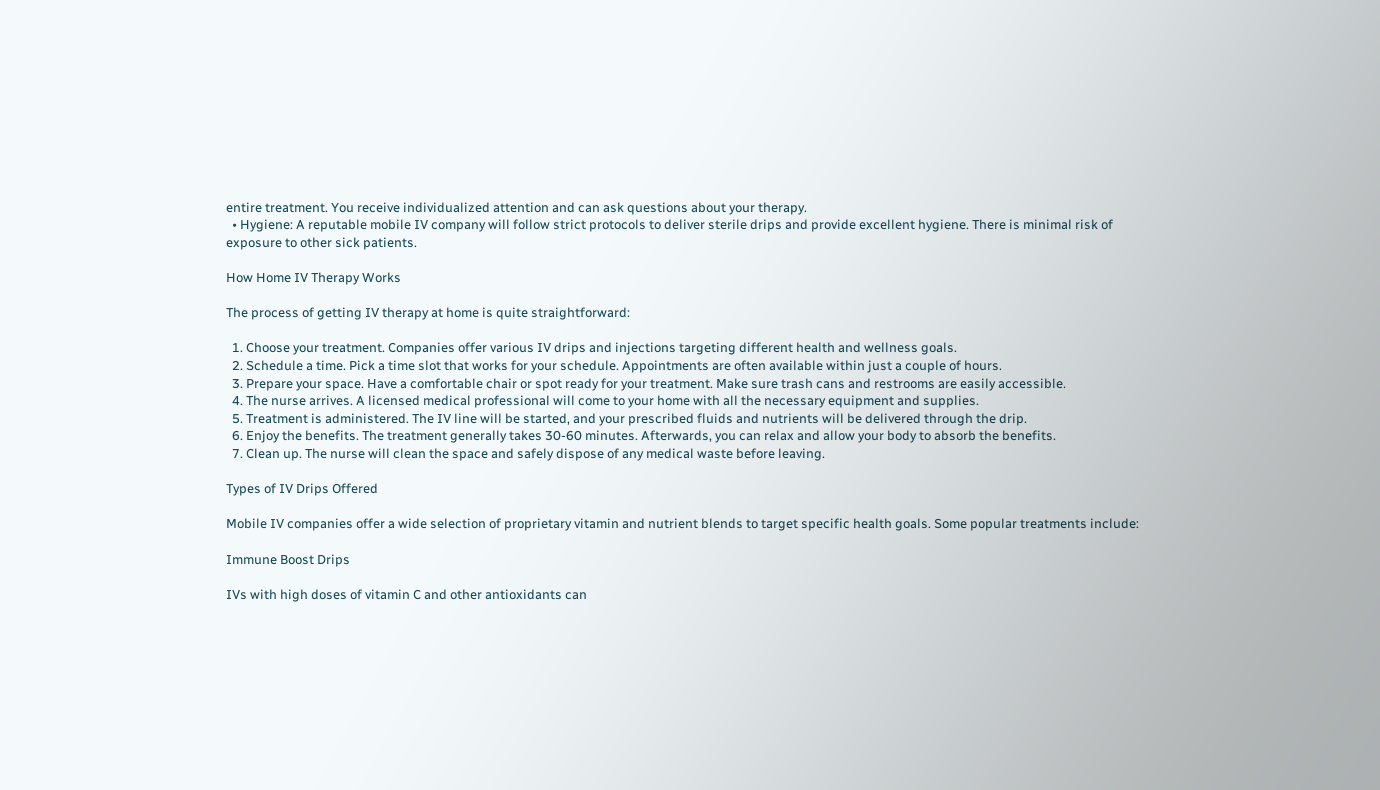entire treatment. You receive individualized attention and can ask questions about your therapy.
  • Hygiene: A reputable mobile IV company will follow strict protocols to deliver sterile drips and provide excellent hygiene. There is minimal risk of exposure to other sick patients.

How Home IV Therapy Works

The process of getting IV therapy at home is quite straightforward:

  1. Choose your treatment. Companies offer various IV drips and injections targeting different health and wellness goals.
  2. Schedule a time. Pick a time slot that works for your schedule. Appointments are often available within just a couple of hours.
  3. Prepare your space. Have a comfortable chair or spot ready for your treatment. Make sure trash cans and restrooms are easily accessible.
  4. The nurse arrives. A licensed medical professional will come to your home with all the necessary equipment and supplies.
  5. Treatment is administered. The IV line will be started, and your prescribed fluids and nutrients will be delivered through the drip.
  6. Enjoy the benefits. The treatment generally takes 30-60 minutes. Afterwards, you can relax and allow your body to absorb the benefits.
  7. Clean up. The nurse will clean the space and safely dispose of any medical waste before leaving.

Types of IV Drips Offered

Mobile IV companies offer a wide selection of proprietary vitamin and nutrient blends to target specific health goals. Some popular treatments include:

Immune Boost Drips

IVs with high doses of vitamin C and other antioxidants can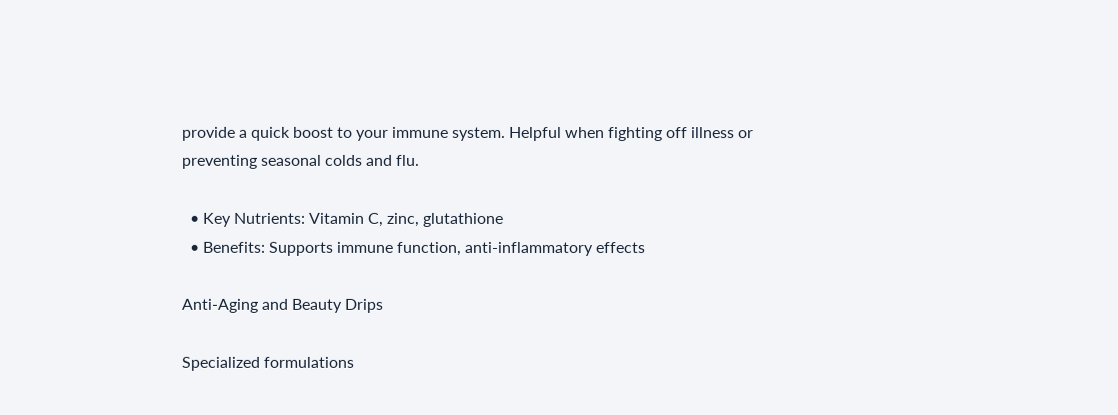provide a quick boost to your immune system. Helpful when fighting off illness or preventing seasonal colds and flu.

  • Key Nutrients: Vitamin C, zinc, glutathione
  • Benefits: Supports immune function, anti-inflammatory effects

Anti-Aging and Beauty Drips

Specialized formulations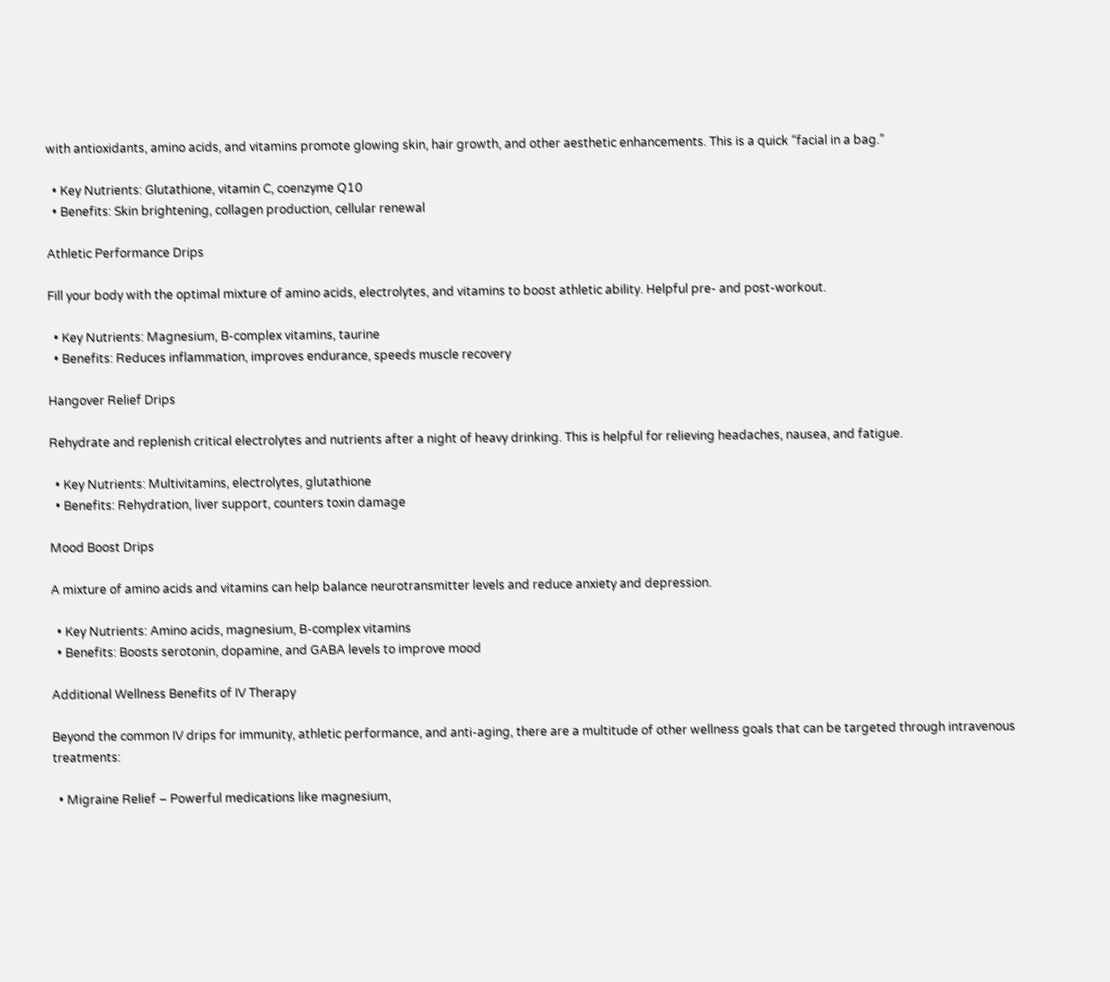with antioxidants, amino acids, and vitamins promote glowing skin, hair growth, and other aesthetic enhancements. This is a quick “facial in a bag.”

  • Key Nutrients: Glutathione, vitamin C, coenzyme Q10
  • Benefits: Skin brightening, collagen production, cellular renewal

Athletic Performance Drips

Fill your body with the optimal mixture of amino acids, electrolytes, and vitamins to boost athletic ability. Helpful pre- and post-workout.

  • Key Nutrients: Magnesium, B-complex vitamins, taurine
  • Benefits: Reduces inflammation, improves endurance, speeds muscle recovery

Hangover Relief Drips

Rehydrate and replenish critical electrolytes and nutrients after a night of heavy drinking. This is helpful for relieving headaches, nausea, and fatigue.

  • Key Nutrients: Multivitamins, electrolytes, glutathione
  • Benefits: Rehydration, liver support, counters toxin damage

Mood Boost Drips

A mixture of amino acids and vitamins can help balance neurotransmitter levels and reduce anxiety and depression.

  • Key Nutrients: Amino acids, magnesium, B-complex vitamins
  • Benefits: Boosts serotonin, dopamine, and GABA levels to improve mood

Additional Wellness Benefits of IV Therapy

Beyond the common IV drips for immunity, athletic performance, and anti-aging, there are a multitude of other wellness goals that can be targeted through intravenous treatments:

  • Migraine Relief – Powerful medications like magnesium,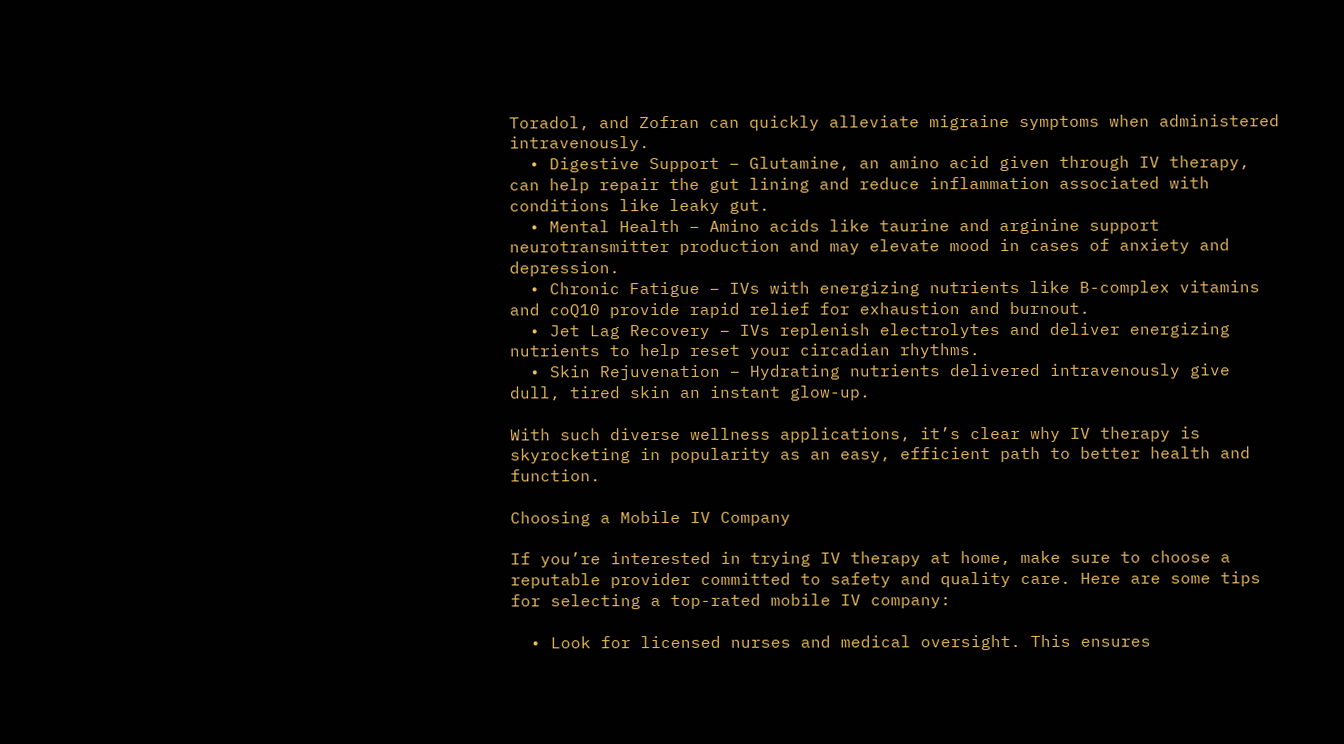Toradol, and Zofran can quickly alleviate migraine symptoms when administered intravenously.
  • Digestive Support – Glutamine, an amino acid given through IV therapy, can help repair the gut lining and reduce inflammation associated with conditions like leaky gut.
  • Mental Health – Amino acids like taurine and arginine support neurotransmitter production and may elevate mood in cases of anxiety and depression.
  • Chronic Fatigue – IVs with energizing nutrients like B-complex vitamins and coQ10 provide rapid relief for exhaustion and burnout.
  • Jet Lag Recovery – IVs replenish electrolytes and deliver energizing nutrients to help reset your circadian rhythms.
  • Skin Rejuvenation – Hydrating nutrients delivered intravenously give dull, tired skin an instant glow-up.

With such diverse wellness applications, it’s clear why IV therapy is skyrocketing in popularity as an easy, efficient path to better health and function.

Choosing a Mobile IV Company

If you’re interested in trying IV therapy at home, make sure to choose a reputable provider committed to safety and quality care. Here are some tips for selecting a top-rated mobile IV company:

  • Look for licensed nurses and medical oversight. This ensures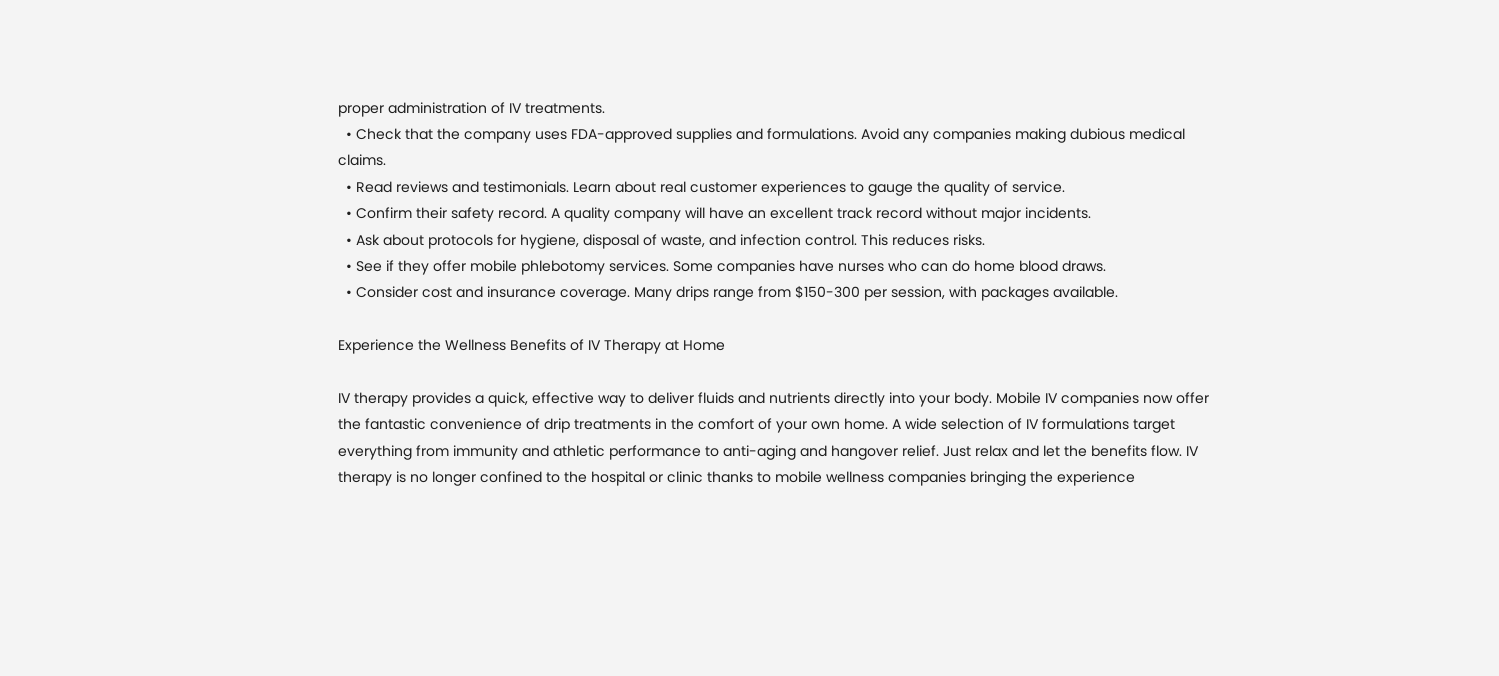proper administration of IV treatments.
  • Check that the company uses FDA-approved supplies and formulations. Avoid any companies making dubious medical claims.
  • Read reviews and testimonials. Learn about real customer experiences to gauge the quality of service.
  • Confirm their safety record. A quality company will have an excellent track record without major incidents.
  • Ask about protocols for hygiene, disposal of waste, and infection control. This reduces risks.
  • See if they offer mobile phlebotomy services. Some companies have nurses who can do home blood draws.
  • Consider cost and insurance coverage. Many drips range from $150-300 per session, with packages available.

Experience the Wellness Benefits of IV Therapy at Home

IV therapy provides a quick, effective way to deliver fluids and nutrients directly into your body. Mobile IV companies now offer the fantastic convenience of drip treatments in the comfort of your own home. A wide selection of IV formulations target everything from immunity and athletic performance to anti-aging and hangover relief. Just relax and let the benefits flow. IV therapy is no longer confined to the hospital or clinic thanks to mobile wellness companies bringing the experience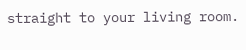straight to your living room.